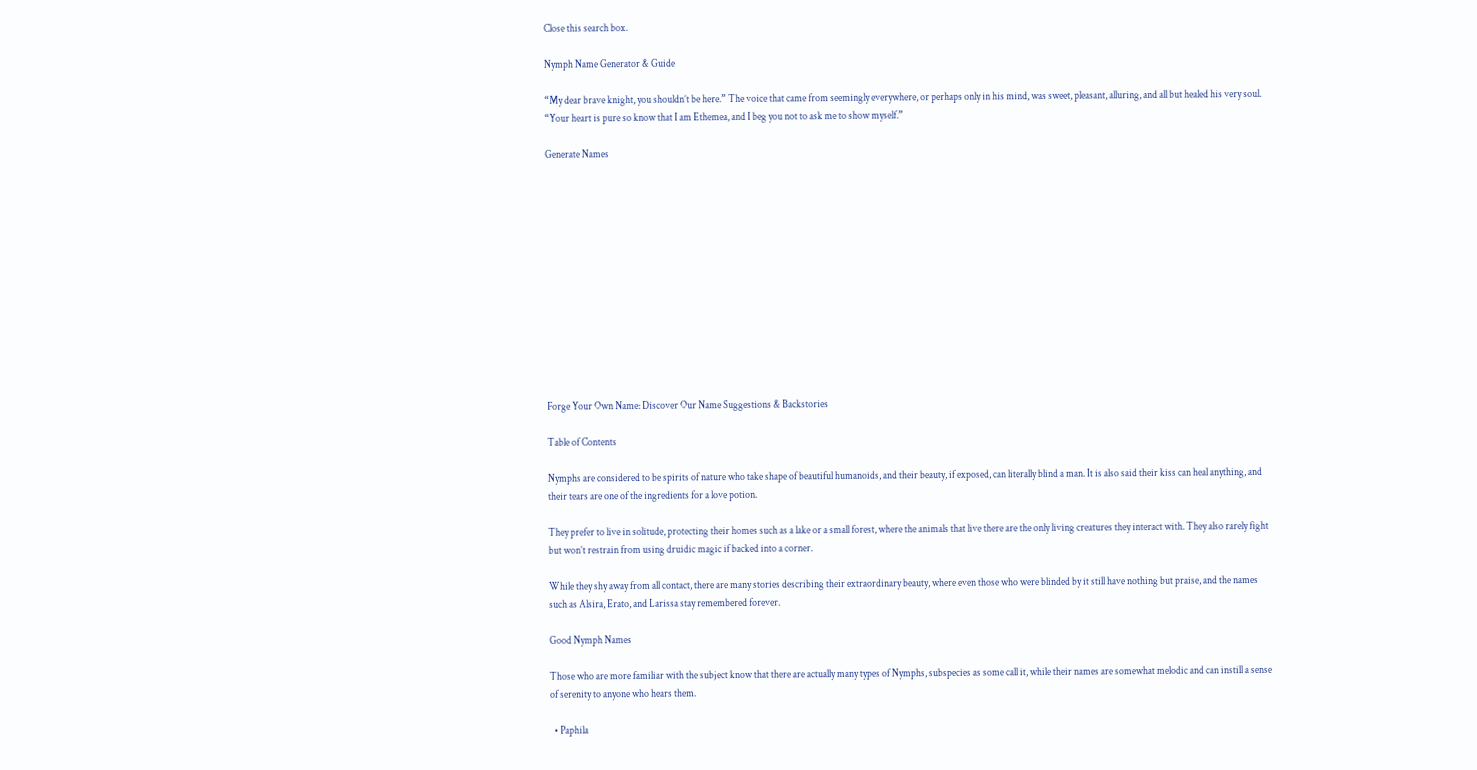Close this search box.

Nymph Name Generator & Guide

“My dear brave knight, you shouldn’t be here.” The voice that came from seemingly everywhere, or perhaps only in his mind, was sweet, pleasant, alluring, and all but healed his very soul. “Your heart is pure so know that I am Ethemea, and I beg you not to ask me to show myself.”

Generate Names













Forge Your Own Name: Discover Our Name Suggestions & Backstories

Table of Contents

Nymphs are considered to be spirits of nature who take shape of beautiful humanoids, and their beauty, if exposed, can literally blind a man. It is also said their kiss can heal anything, and their tears are one of the ingredients for a love potion.

They prefer to live in solitude, protecting their homes such as a lake or a small forest, where the animals that live there are the only living creatures they interact with. They also rarely fight but won’t restrain from using druidic magic if backed into a corner.

While they shy away from all contact, there are many stories describing their extraordinary beauty, where even those who were blinded by it still have nothing but praise, and the names such as Alsira, Erato, and Larissa stay remembered forever.

Good Nymph Names

Those who are more familiar with the subject know that there are actually many types of Nymphs, subspecies as some call it, while their names are somewhat melodic and can instill a sense of serenity to anyone who hears them.

  • Paphila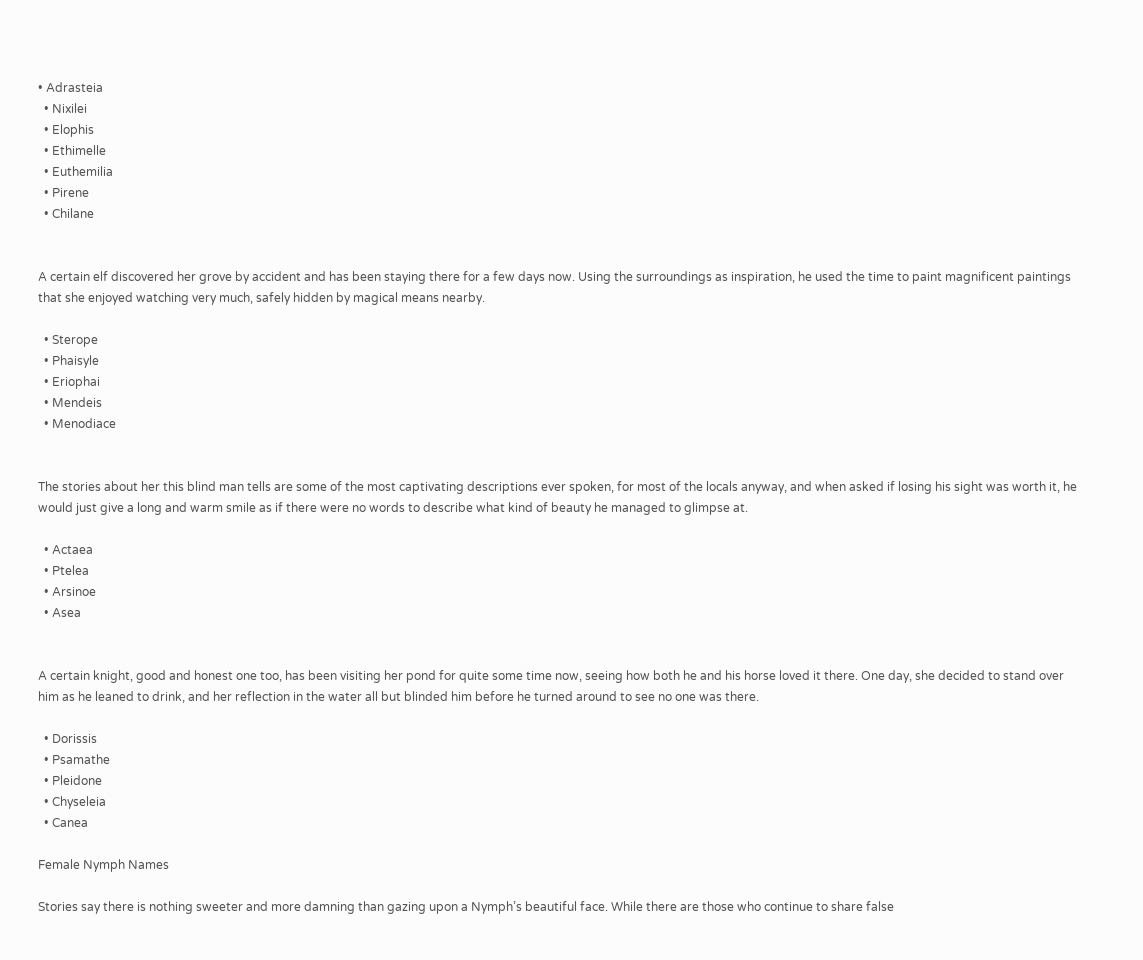• Adrasteia
  • Nixilei
  • Elophis
  • Ethimelle
  • Euthemilia
  • Pirene
  • Chilane


A certain elf discovered her grove by accident and has been staying there for a few days now. Using the surroundings as inspiration, he used the time to paint magnificent paintings that she enjoyed watching very much, safely hidden by magical means nearby.

  • Sterope
  • Phaisyle
  • Eriophai
  • Mendeis
  • Menodiace


The stories about her this blind man tells are some of the most captivating descriptions ever spoken, for most of the locals anyway, and when asked if losing his sight was worth it, he would just give a long and warm smile as if there were no words to describe what kind of beauty he managed to glimpse at.

  • Actaea
  • Ptelea
  • Arsinoe
  • Asea


A certain knight, good and honest one too, has been visiting her pond for quite some time now, seeing how both he and his horse loved it there. One day, she decided to stand over him as he leaned to drink, and her reflection in the water all but blinded him before he turned around to see no one was there.

  • Dorissis
  • Psamathe
  • Pleidone
  • Chyseleia
  • Canea

Female Nymph Names

Stories say there is nothing sweeter and more damning than gazing upon a Nymph’s beautiful face. While there are those who continue to share false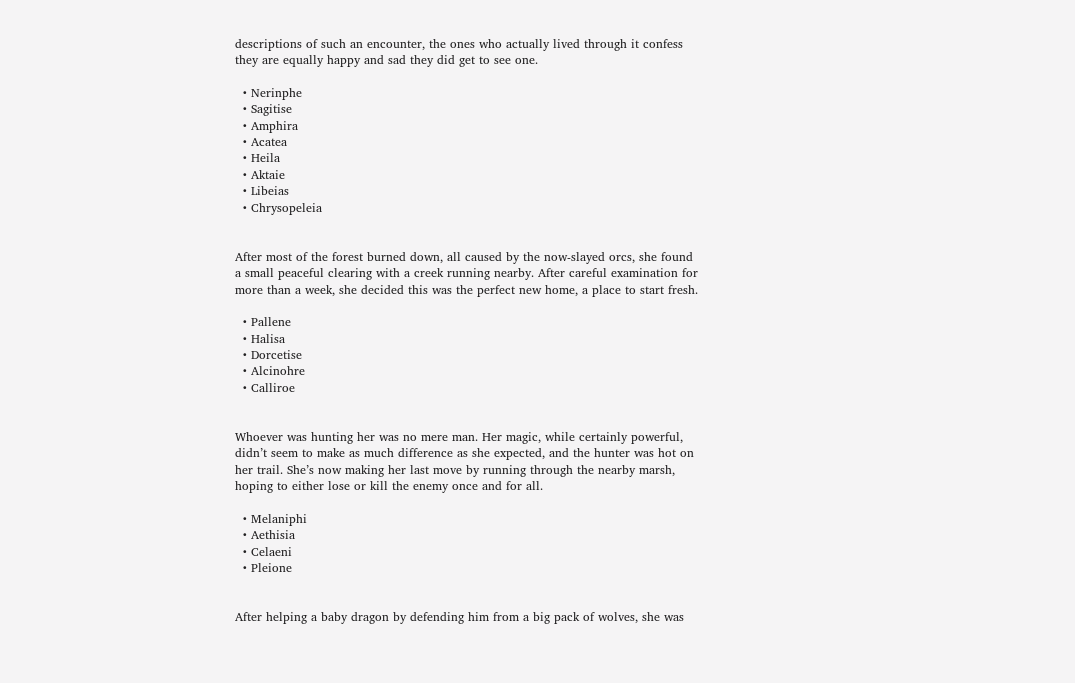descriptions of such an encounter, the ones who actually lived through it confess they are equally happy and sad they did get to see one.

  • Nerinphe
  • Sagitise
  • Amphira
  • Acatea
  • Heila
  • Aktaie
  • Libeias
  • Chrysopeleia


After most of the forest burned down, all caused by the now-slayed orcs, she found a small peaceful clearing with a creek running nearby. After careful examination for more than a week, she decided this was the perfect new home, a place to start fresh.

  • Pallene
  • Halisa
  • Dorcetise
  • Alcinohre
  • Calliroe


Whoever was hunting her was no mere man. Her magic, while certainly powerful, didn’t seem to make as much difference as she expected, and the hunter was hot on her trail. She’s now making her last move by running through the nearby marsh, hoping to either lose or kill the enemy once and for all.

  • Melaniphi
  • Aethisia
  • Celaeni
  • Pleione


After helping a baby dragon by defending him from a big pack of wolves, she was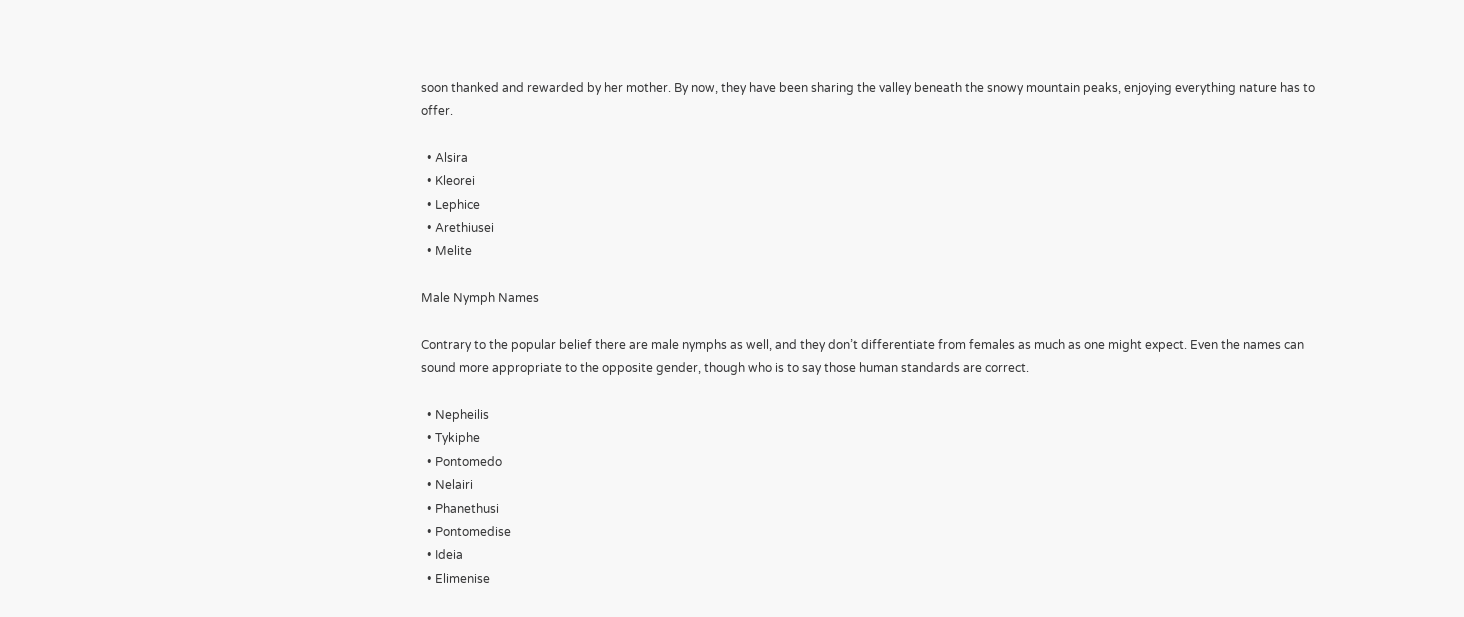soon thanked and rewarded by her mother. By now, they have been sharing the valley beneath the snowy mountain peaks, enjoying everything nature has to offer.

  • Alsira
  • Kleorei
  • Lephice
  • Arethiusei
  • Melite

Male Nymph Names

Contrary to the popular belief there are male nymphs as well, and they don’t differentiate from females as much as one might expect. Even the names can sound more appropriate to the opposite gender, though who is to say those human standards are correct.

  • Nepheilis
  • Tykiphe
  • Pontomedo
  • Nelairi
  • Phanethusi
  • Pontomedise
  • Ideia
  • Elimenise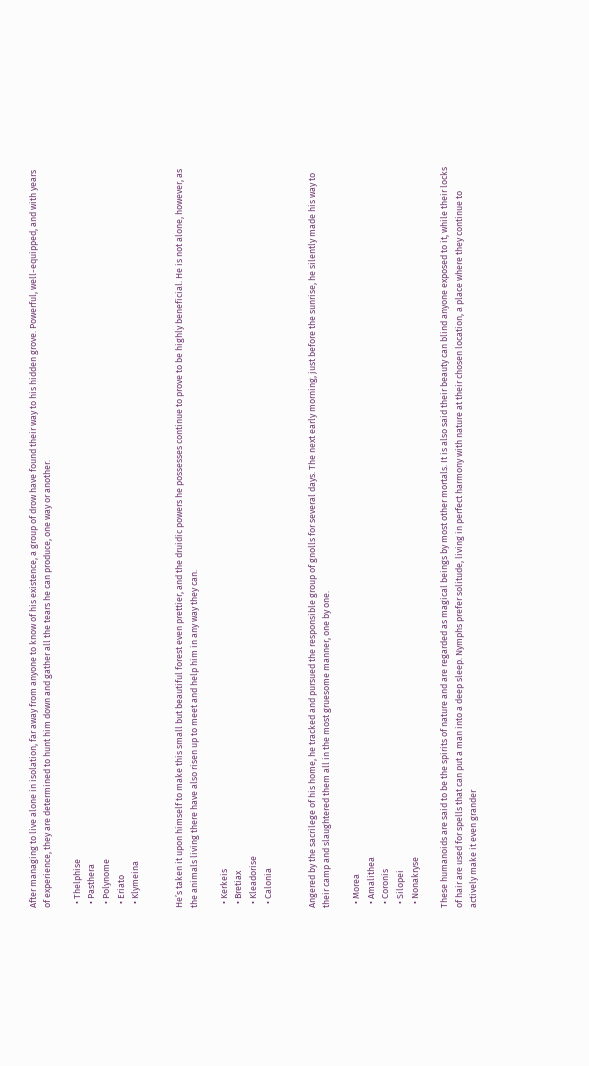After managing to live alone in isolation, far away from anyone to know of his existence, a group of drow have found their way to his hidden grove. Powerful, well-equipped, and with years of experience, they are determined to hunt him down and gather all the tears he can produce, one way or another.

  • Thelphise
  • Pasthera
  • Polynome
  • Eriato
  • Klymeina


He’s taken it upon himself to make this small but beautiful forest even prettier, and the druidic powers he possesses continue to prove to be highly beneficial. He is not alone, however, as the animals living there have also risen up to meet and help him in any way they can.

  • Kerkeis
  • Bretiax
  • Kleadorise
  • Calonia


Angered by the sacrilege of his home, he tracked and pursued the responsible group of gnolls for several days. The next early morning, just before the sunrise, he silently made his way to their camp and slaughtered them all in the most gruesome manner, one by one.

  • Morea
  • Amalithea
  • Coronis
  • Silopei
  • Nonakryse

These humanoids are said to be the spirits of nature and are regarded as magical beings by most other mortals. It is also said their beauty can blind anyone exposed to it, while their locks of hair are used for spells that can put a man into a deep sleep. Nymphs prefer solitude, living in perfect harmony with nature at their chosen location, a place where they continue to actively make it even grander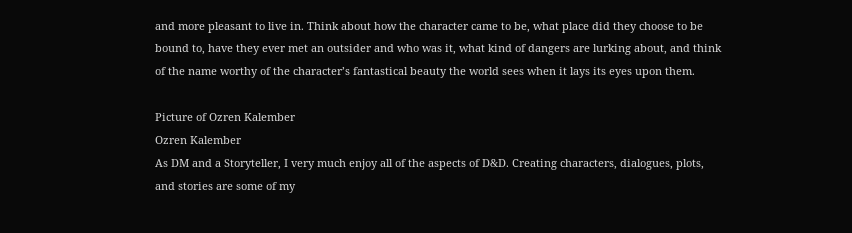and more pleasant to live in. Think about how the character came to be, what place did they choose to be bound to, have they ever met an outsider and who was it, what kind of dangers are lurking about, and think of the name worthy of the character’s fantastical beauty the world sees when it lays its eyes upon them.

Picture of Ozren Kalember
Ozren Kalember
As DM and a Storyteller, I very much enjoy all of the aspects of D&D. Creating characters, dialogues, plots, and stories are some of my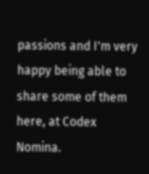passions and I'm very happy being able to share some of them here, at Codex Nomina.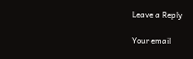Leave a Reply

Your email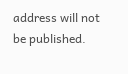address will not be published.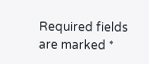Required fields are marked *